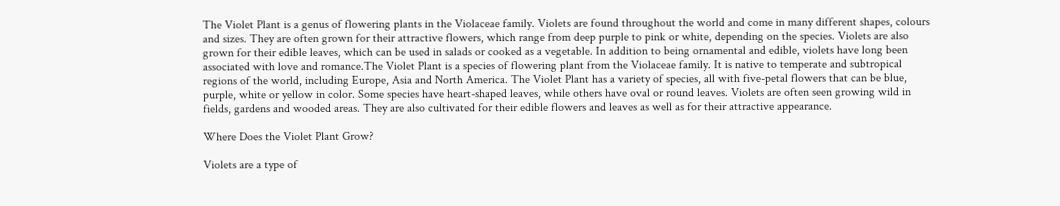The Violet Plant is a genus of flowering plants in the Violaceae family. Violets are found throughout the world and come in many different shapes, colours and sizes. They are often grown for their attractive flowers, which range from deep purple to pink or white, depending on the species. Violets are also grown for their edible leaves, which can be used in salads or cooked as a vegetable. In addition to being ornamental and edible, violets have long been associated with love and romance.The Violet Plant is a species of flowering plant from the Violaceae family. It is native to temperate and subtropical regions of the world, including Europe, Asia and North America. The Violet Plant has a variety of species, all with five-petal flowers that can be blue, purple, white or yellow in color. Some species have heart-shaped leaves, while others have oval or round leaves. Violets are often seen growing wild in fields, gardens and wooded areas. They are also cultivated for their edible flowers and leaves as well as for their attractive appearance.

Where Does the Violet Plant Grow?

Violets are a type of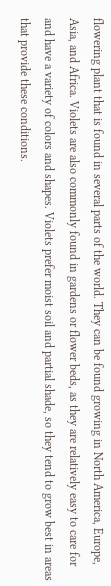flowering plant that is found in several parts of the world. They can be found growing in North America, Europe, Asia, and Africa. Violets are also commonly found in gardens or flower beds, as they are relatively easy to care for and have a variety of colors and shapes. Violets prefer moist soil and partial shade, so they tend to grow best in areas that provide these conditions.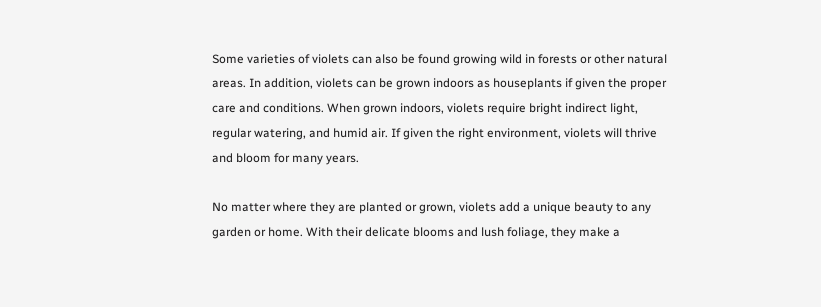Some varieties of violets can also be found growing wild in forests or other natural areas. In addition, violets can be grown indoors as houseplants if given the proper care and conditions. When grown indoors, violets require bright indirect light, regular watering, and humid air. If given the right environment, violets will thrive and bloom for many years.

No matter where they are planted or grown, violets add a unique beauty to any garden or home. With their delicate blooms and lush foliage, they make a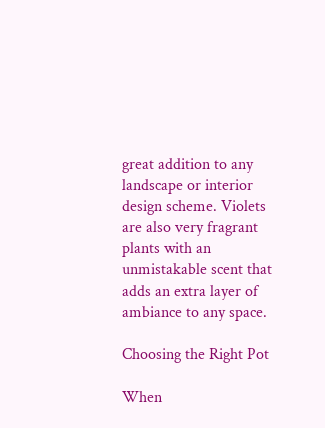great addition to any landscape or interior design scheme. Violets are also very fragrant plants with an unmistakable scent that adds an extra layer of ambiance to any space.

Choosing the Right Pot

When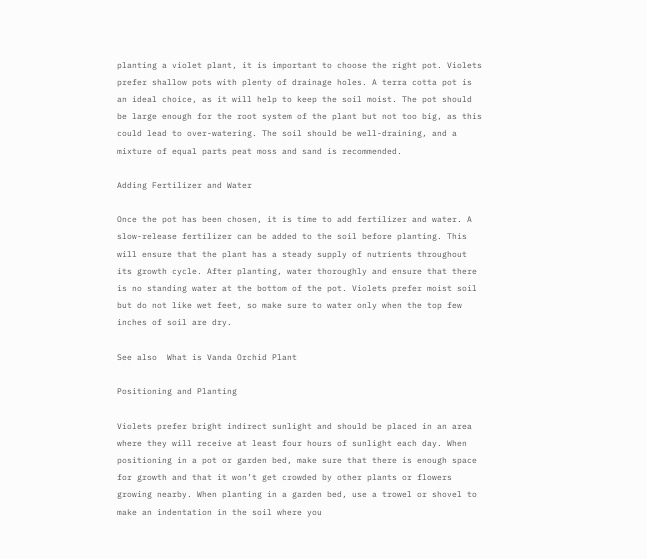planting a violet plant, it is important to choose the right pot. Violets prefer shallow pots with plenty of drainage holes. A terra cotta pot is an ideal choice, as it will help to keep the soil moist. The pot should be large enough for the root system of the plant but not too big, as this could lead to over-watering. The soil should be well-draining, and a mixture of equal parts peat moss and sand is recommended.

Adding Fertilizer and Water

Once the pot has been chosen, it is time to add fertilizer and water. A slow-release fertilizer can be added to the soil before planting. This will ensure that the plant has a steady supply of nutrients throughout its growth cycle. After planting, water thoroughly and ensure that there is no standing water at the bottom of the pot. Violets prefer moist soil but do not like wet feet, so make sure to water only when the top few inches of soil are dry.

See also  What is Vanda Orchid Plant

Positioning and Planting

Violets prefer bright indirect sunlight and should be placed in an area where they will receive at least four hours of sunlight each day. When positioning in a pot or garden bed, make sure that there is enough space for growth and that it won’t get crowded by other plants or flowers growing nearby. When planting in a garden bed, use a trowel or shovel to make an indentation in the soil where you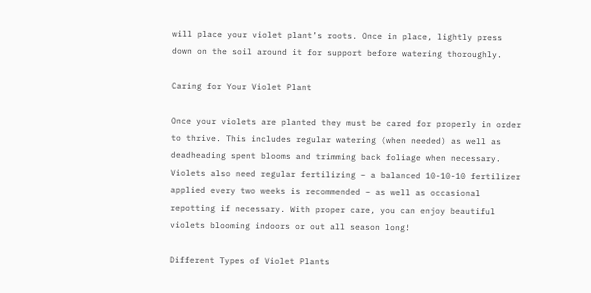will place your violet plant’s roots. Once in place, lightly press down on the soil around it for support before watering thoroughly.

Caring for Your Violet Plant

Once your violets are planted they must be cared for properly in order to thrive. This includes regular watering (when needed) as well as deadheading spent blooms and trimming back foliage when necessary. Violets also need regular fertilizing – a balanced 10-10-10 fertilizer applied every two weeks is recommended – as well as occasional repotting if necessary. With proper care, you can enjoy beautiful violets blooming indoors or out all season long!

Different Types of Violet Plants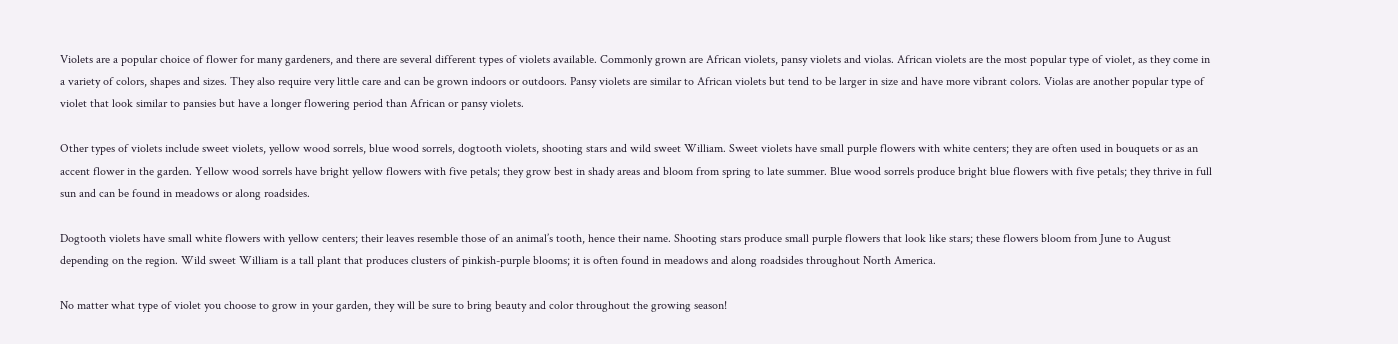Violets are a popular choice of flower for many gardeners, and there are several different types of violets available. Commonly grown are African violets, pansy violets and violas. African violets are the most popular type of violet, as they come in a variety of colors, shapes and sizes. They also require very little care and can be grown indoors or outdoors. Pansy violets are similar to African violets but tend to be larger in size and have more vibrant colors. Violas are another popular type of violet that look similar to pansies but have a longer flowering period than African or pansy violets.

Other types of violets include sweet violets, yellow wood sorrels, blue wood sorrels, dogtooth violets, shooting stars and wild sweet William. Sweet violets have small purple flowers with white centers; they are often used in bouquets or as an accent flower in the garden. Yellow wood sorrels have bright yellow flowers with five petals; they grow best in shady areas and bloom from spring to late summer. Blue wood sorrels produce bright blue flowers with five petals; they thrive in full sun and can be found in meadows or along roadsides.

Dogtooth violets have small white flowers with yellow centers; their leaves resemble those of an animal’s tooth, hence their name. Shooting stars produce small purple flowers that look like stars; these flowers bloom from June to August depending on the region. Wild sweet William is a tall plant that produces clusters of pinkish-purple blooms; it is often found in meadows and along roadsides throughout North America.

No matter what type of violet you choose to grow in your garden, they will be sure to bring beauty and color throughout the growing season!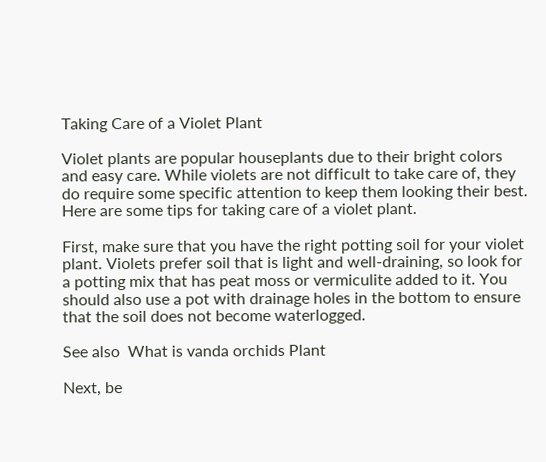Taking Care of a Violet Plant

Violet plants are popular houseplants due to their bright colors and easy care. While violets are not difficult to take care of, they do require some specific attention to keep them looking their best. Here are some tips for taking care of a violet plant.

First, make sure that you have the right potting soil for your violet plant. Violets prefer soil that is light and well-draining, so look for a potting mix that has peat moss or vermiculite added to it. You should also use a pot with drainage holes in the bottom to ensure that the soil does not become waterlogged.

See also  What is vanda orchids Plant

Next, be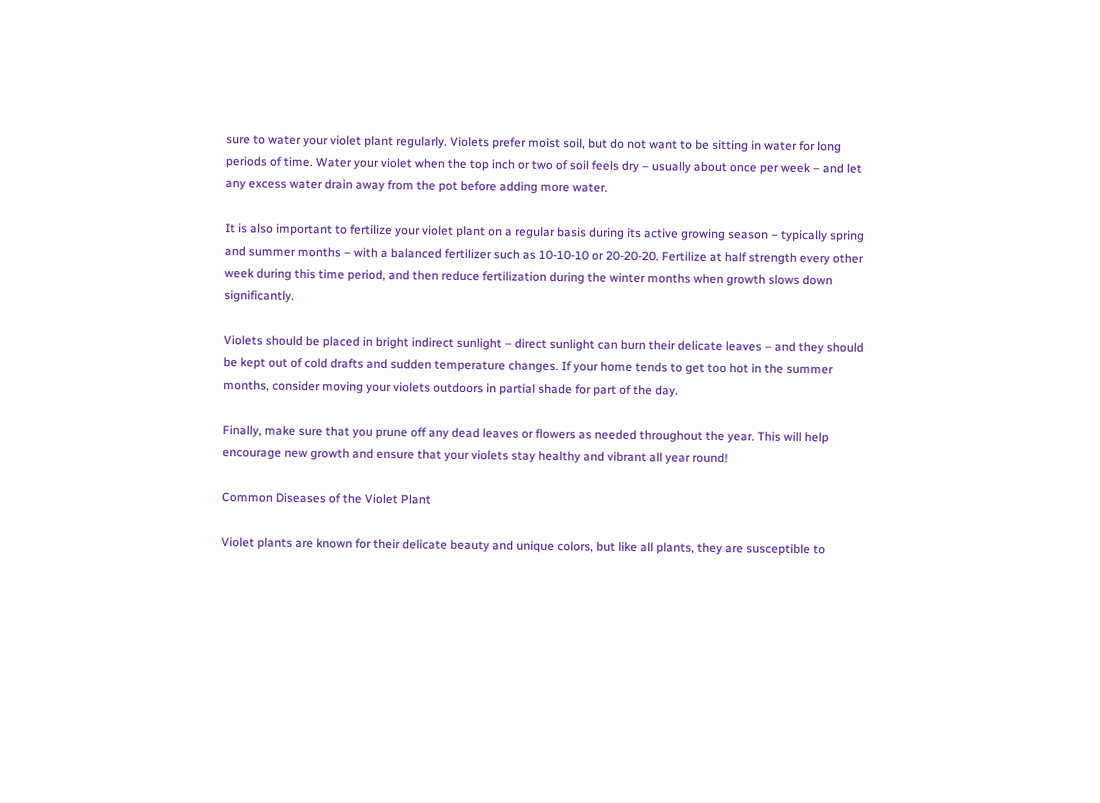sure to water your violet plant regularly. Violets prefer moist soil, but do not want to be sitting in water for long periods of time. Water your violet when the top inch or two of soil feels dry – usually about once per week – and let any excess water drain away from the pot before adding more water.

It is also important to fertilize your violet plant on a regular basis during its active growing season – typically spring and summer months – with a balanced fertilizer such as 10-10-10 or 20-20-20. Fertilize at half strength every other week during this time period, and then reduce fertilization during the winter months when growth slows down significantly.

Violets should be placed in bright indirect sunlight – direct sunlight can burn their delicate leaves – and they should be kept out of cold drafts and sudden temperature changes. If your home tends to get too hot in the summer months, consider moving your violets outdoors in partial shade for part of the day.

Finally, make sure that you prune off any dead leaves or flowers as needed throughout the year. This will help encourage new growth and ensure that your violets stay healthy and vibrant all year round!

Common Diseases of the Violet Plant

Violet plants are known for their delicate beauty and unique colors, but like all plants, they are susceptible to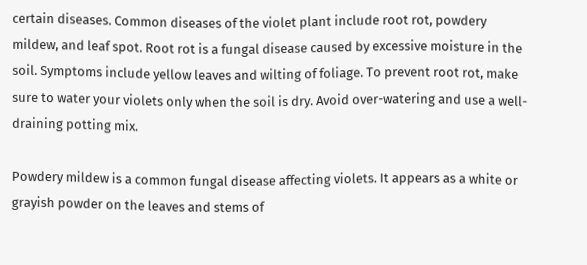certain diseases. Common diseases of the violet plant include root rot, powdery mildew, and leaf spot. Root rot is a fungal disease caused by excessive moisture in the soil. Symptoms include yellow leaves and wilting of foliage. To prevent root rot, make sure to water your violets only when the soil is dry. Avoid over-watering and use a well-draining potting mix.

Powdery mildew is a common fungal disease affecting violets. It appears as a white or grayish powder on the leaves and stems of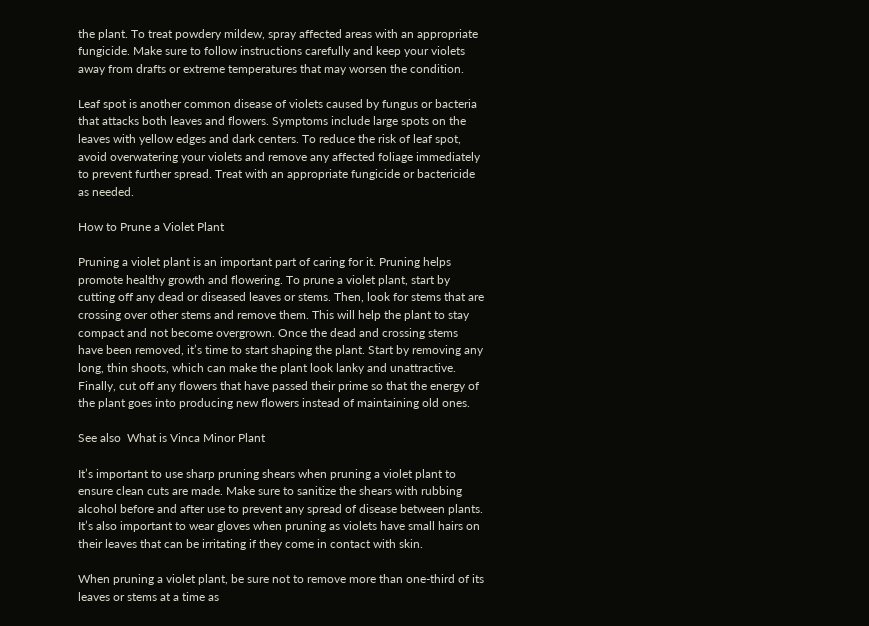the plant. To treat powdery mildew, spray affected areas with an appropriate fungicide. Make sure to follow instructions carefully and keep your violets away from drafts or extreme temperatures that may worsen the condition.

Leaf spot is another common disease of violets caused by fungus or bacteria that attacks both leaves and flowers. Symptoms include large spots on the leaves with yellow edges and dark centers. To reduce the risk of leaf spot, avoid overwatering your violets and remove any affected foliage immediately to prevent further spread. Treat with an appropriate fungicide or bactericide as needed.

How to Prune a Violet Plant

Pruning a violet plant is an important part of caring for it. Pruning helps promote healthy growth and flowering. To prune a violet plant, start by cutting off any dead or diseased leaves or stems. Then, look for stems that are crossing over other stems and remove them. This will help the plant to stay compact and not become overgrown. Once the dead and crossing stems have been removed, it’s time to start shaping the plant. Start by removing any long, thin shoots, which can make the plant look lanky and unattractive. Finally, cut off any flowers that have passed their prime so that the energy of the plant goes into producing new flowers instead of maintaining old ones.

See also  What is Vinca Minor Plant

It’s important to use sharp pruning shears when pruning a violet plant to ensure clean cuts are made. Make sure to sanitize the shears with rubbing alcohol before and after use to prevent any spread of disease between plants. It’s also important to wear gloves when pruning as violets have small hairs on their leaves that can be irritating if they come in contact with skin.

When pruning a violet plant, be sure not to remove more than one-third of its leaves or stems at a time as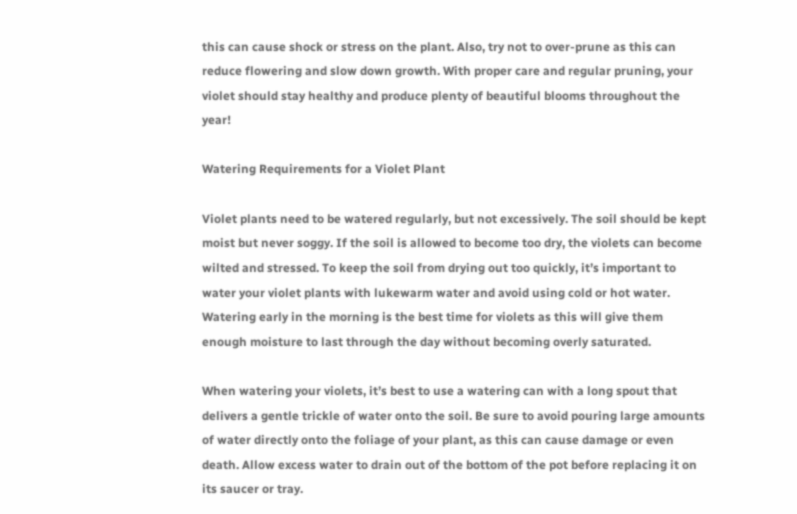this can cause shock or stress on the plant. Also, try not to over-prune as this can reduce flowering and slow down growth. With proper care and regular pruning, your violet should stay healthy and produce plenty of beautiful blooms throughout the year!

Watering Requirements for a Violet Plant

Violet plants need to be watered regularly, but not excessively. The soil should be kept moist but never soggy. If the soil is allowed to become too dry, the violets can become wilted and stressed. To keep the soil from drying out too quickly, it’s important to water your violet plants with lukewarm water and avoid using cold or hot water. Watering early in the morning is the best time for violets as this will give them enough moisture to last through the day without becoming overly saturated.

When watering your violets, it’s best to use a watering can with a long spout that delivers a gentle trickle of water onto the soil. Be sure to avoid pouring large amounts of water directly onto the foliage of your plant, as this can cause damage or even death. Allow excess water to drain out of the bottom of the pot before replacing it on its saucer or tray.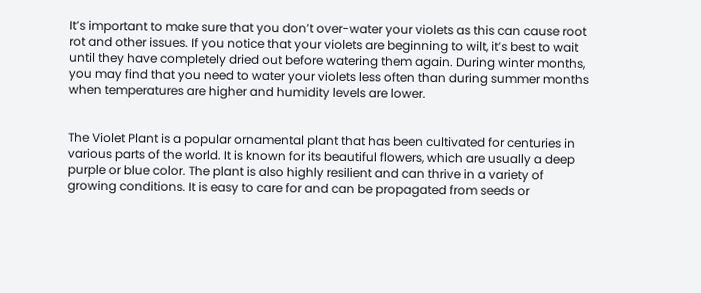It’s important to make sure that you don’t over-water your violets as this can cause root rot and other issues. If you notice that your violets are beginning to wilt, it’s best to wait until they have completely dried out before watering them again. During winter months, you may find that you need to water your violets less often than during summer months when temperatures are higher and humidity levels are lower.


The Violet Plant is a popular ornamental plant that has been cultivated for centuries in various parts of the world. It is known for its beautiful flowers, which are usually a deep purple or blue color. The plant is also highly resilient and can thrive in a variety of growing conditions. It is easy to care for and can be propagated from seeds or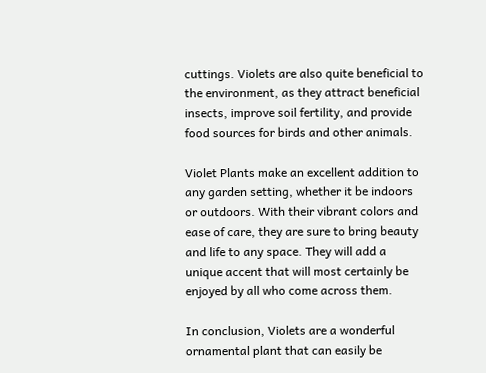cuttings. Violets are also quite beneficial to the environment, as they attract beneficial insects, improve soil fertility, and provide food sources for birds and other animals.

Violet Plants make an excellent addition to any garden setting, whether it be indoors or outdoors. With their vibrant colors and ease of care, they are sure to bring beauty and life to any space. They will add a unique accent that will most certainly be enjoyed by all who come across them.

In conclusion, Violets are a wonderful ornamental plant that can easily be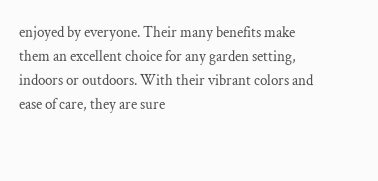enjoyed by everyone. Their many benefits make them an excellent choice for any garden setting, indoors or outdoors. With their vibrant colors and ease of care, they are sure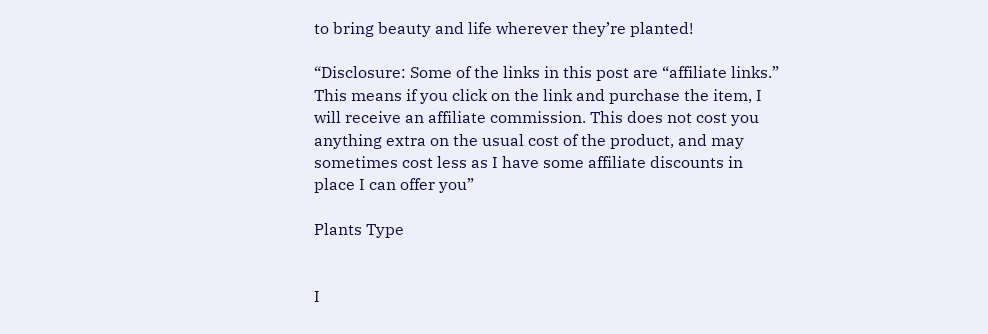to bring beauty and life wherever they’re planted!

“Disclosure: Some of the links in this post are “affiliate links.” This means if you click on the link and purchase the item, I will receive an affiliate commission. This does not cost you anything extra on the usual cost of the product, and may sometimes cost less as I have some affiliate discounts in place I can offer you”

Plants Type


I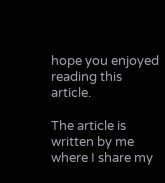hope you enjoyed reading this article.

The article is written by me where I share my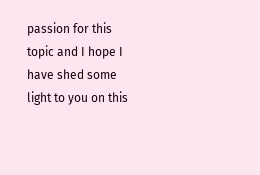passion for this topic and I hope I have shed some light to you on this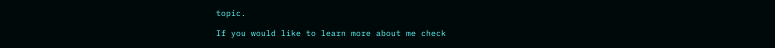topic.

If you would like to learn more about me check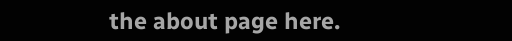the about page here.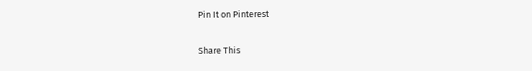Pin It on Pinterest

Share This